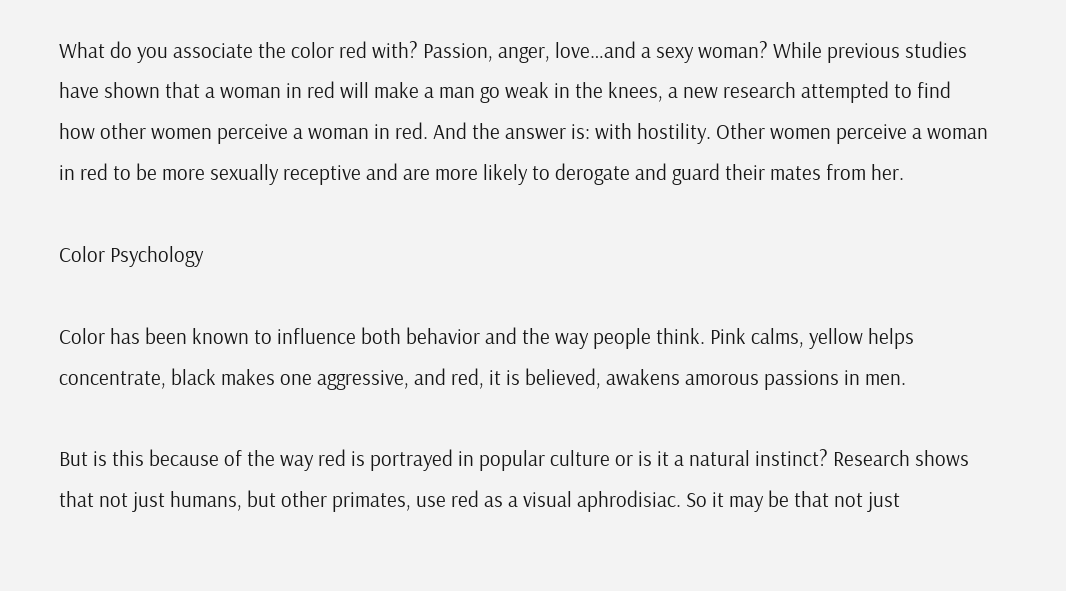What do you associate the color red with? Passion, anger, love…and a sexy woman? While previous studies have shown that a woman in red will make a man go weak in the knees, a new research attempted to find how other women perceive a woman in red. And the answer is: with hostility. Other women perceive a woman in red to be more sexually receptive and are more likely to derogate and guard their mates from her.

Color Psychology

Color has been known to influence both behavior and the way people think. Pink calms, yellow helps concentrate, black makes one aggressive, and red, it is believed, awakens amorous passions in men.

But is this because of the way red is portrayed in popular culture or is it a natural instinct? Research shows that not just humans, but other primates, use red as a visual aphrodisiac. So it may be that not just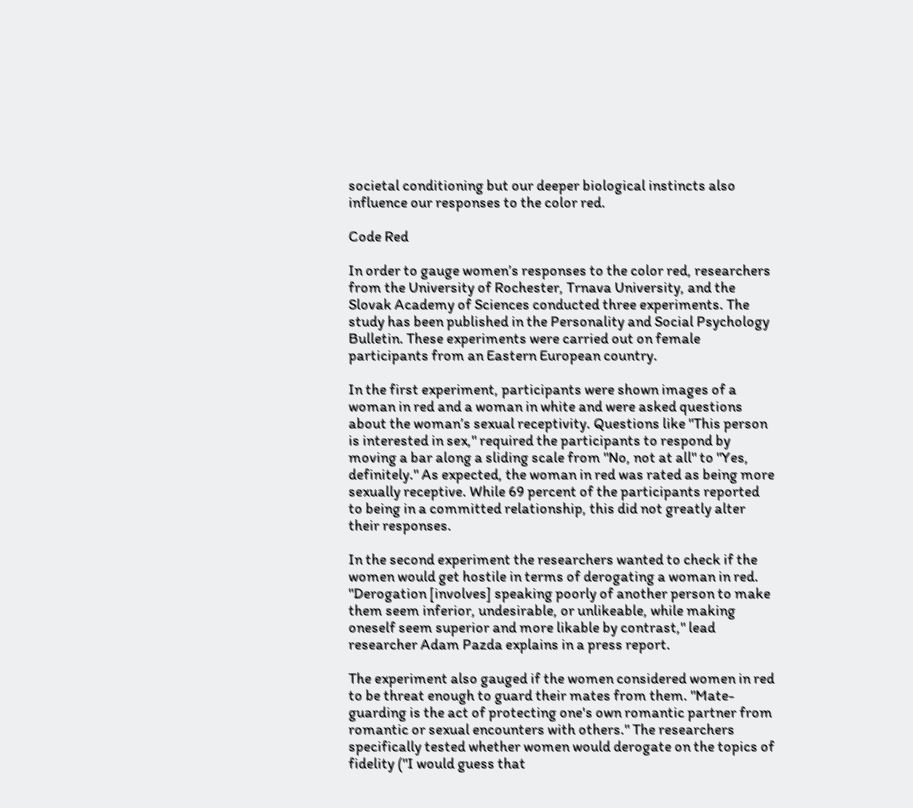societal conditioning but our deeper biological instincts also influence our responses to the color red.

Code Red

In order to gauge women’s responses to the color red, researchers from the University of Rochester, Trnava University, and the Slovak Academy of Sciences conducted three experiments. The study has been published in the Personality and Social Psychology Bulletin. These experiments were carried out on female participants from an Eastern European country.

In the first experiment, participants were shown images of a woman in red and a woman in white and were asked questions about the woman’s sexual receptivity. Questions like "This person is interested in sex," required the participants to respond by moving a bar along a sliding scale from "No, not at all" to "Yes, definitely." As expected, the woman in red was rated as being more sexually receptive. While 69 percent of the participants reported to being in a committed relationship, this did not greatly alter their responses.

In the second experiment the researchers wanted to check if the women would get hostile in terms of derogating a woman in red. "Derogation [involves] speaking poorly of another person to make them seem inferior, undesirable, or unlikeable, while making oneself seem superior and more likable by contrast," lead researcher Adam Pazda explains in a press report.

The experiment also gauged if the women considered women in red to be threat enough to guard their mates from them. "Mate-guarding is the act of protecting one's own romantic partner from romantic or sexual encounters with others." The researchers specifically tested whether women would derogate on the topics of fidelity ("I would guess that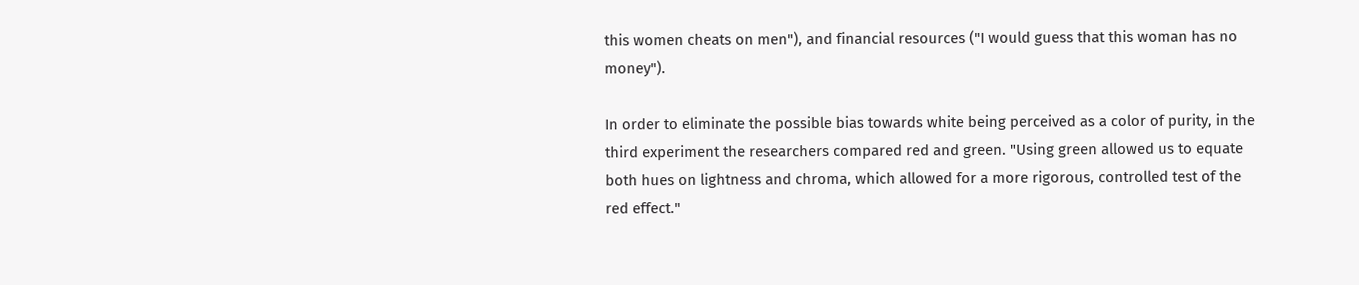this women cheats on men"), and financial resources ("I would guess that this woman has no money").

In order to eliminate the possible bias towards white being perceived as a color of purity, in the third experiment the researchers compared red and green. "Using green allowed us to equate both hues on lightness and chroma, which allowed for a more rigorous, controlled test of the red effect."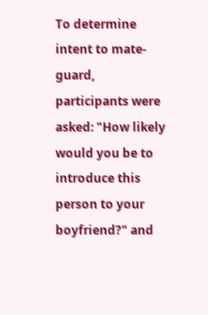To determine intent to mate-guard, participants were asked: "How likely would you be to introduce this person to your boyfriend?" and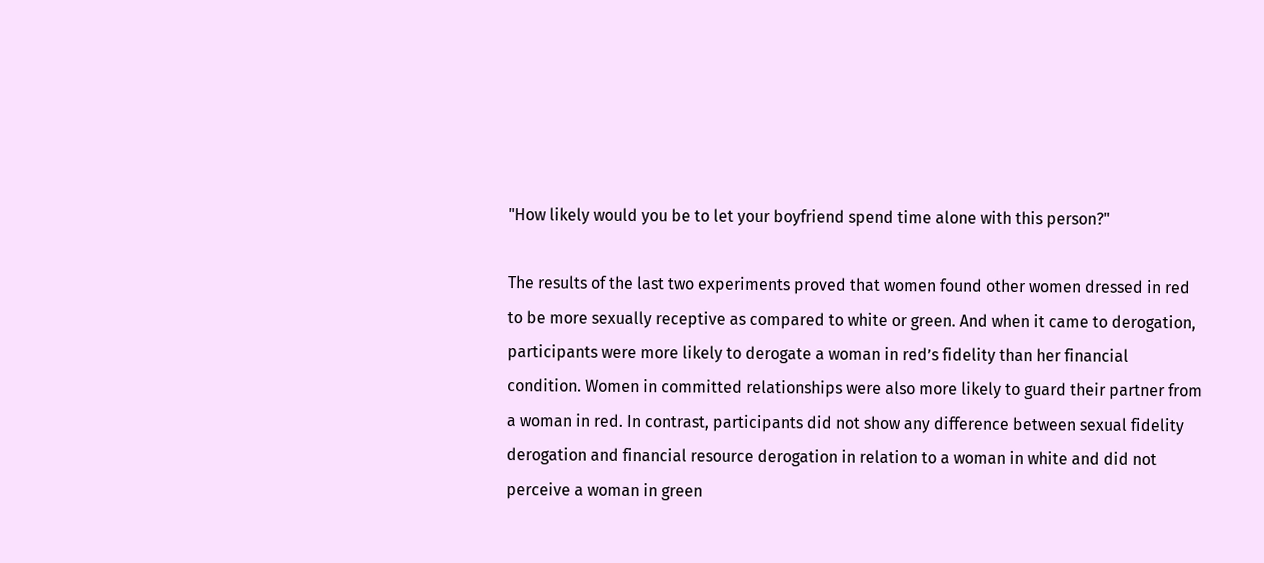"How likely would you be to let your boyfriend spend time alone with this person?"

The results of the last two experiments proved that women found other women dressed in red to be more sexually receptive as compared to white or green. And when it came to derogation, participants were more likely to derogate a woman in red’s fidelity than her financial condition. Women in committed relationships were also more likely to guard their partner from a woman in red. In contrast, participants did not show any difference between sexual fidelity derogation and financial resource derogation in relation to a woman in white and did not perceive a woman in green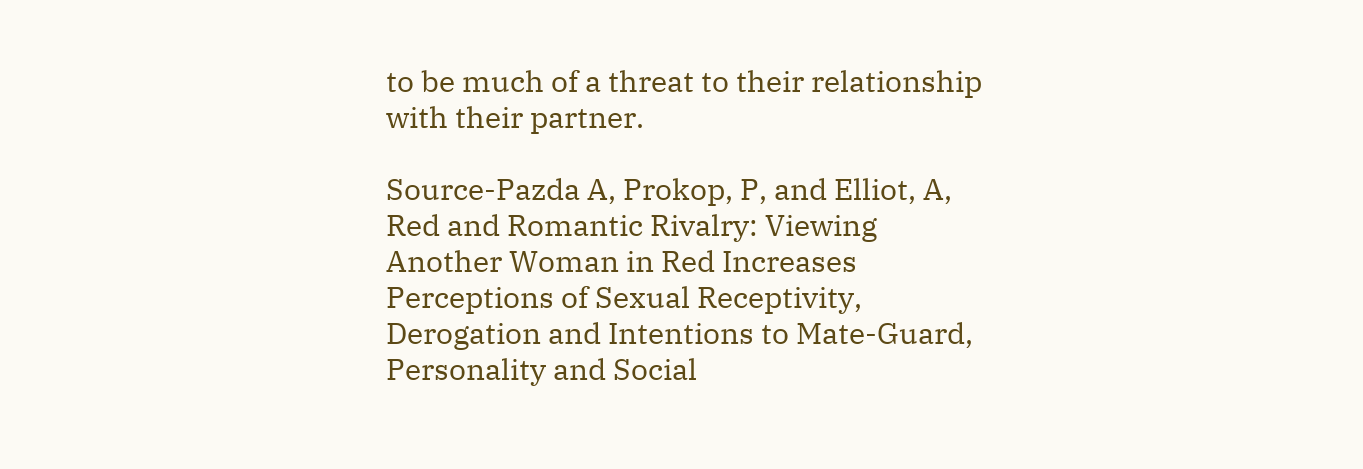to be much of a threat to their relationship with their partner.

Source-Pazda A, Prokop, P, and Elliot, A, Red and Romantic Rivalry: Viewing Another Woman in Red Increases Perceptions of Sexual Receptivity, Derogation and Intentions to Mate-Guard, Personality and Social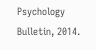Psychology Bulletin, 2014.